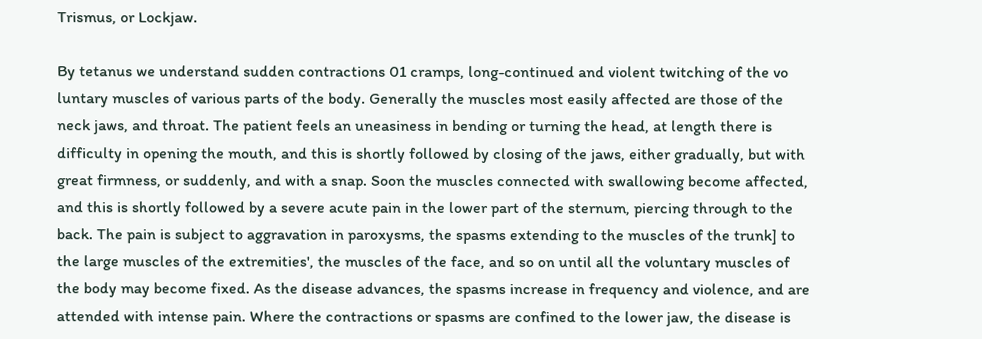Trismus, or Lockjaw.

By tetanus we understand sudden contractions 01 cramps, long-continued and violent twitching of the vo luntary muscles of various parts of the body. Generally the muscles most easily affected are those of the neck jaws, and throat. The patient feels an uneasiness in bending or turning the head, at length there is difficulty in opening the mouth, and this is shortly followed by closing of the jaws, either gradually, but with great firmness, or suddenly, and with a snap. Soon the muscles connected with swallowing become affected, and this is shortly followed by a severe acute pain in the lower part of the sternum, piercing through to the back. The pain is subject to aggravation in paroxysms, the spasms extending to the muscles of the trunk] to the large muscles of the extremities', the muscles of the face, and so on until all the voluntary muscles of the body may become fixed. As the disease advances, the spasms increase in frequency and violence, and are attended with intense pain. Where the contractions or spasms are confined to the lower jaw, the disease is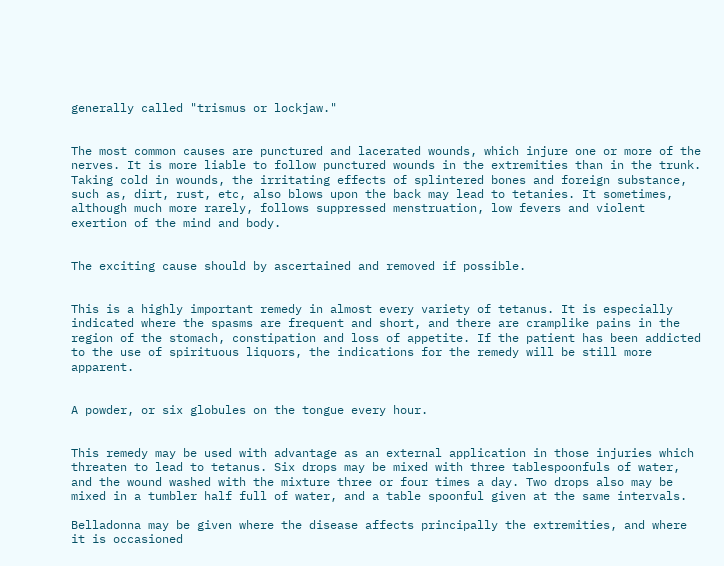generally called "trismus or lockjaw."


The most common causes are punctured and lacerated wounds, which injure one or more of the nerves. It is more liable to follow punctured wounds in the extremities than in the trunk. Taking cold in wounds, the irritating effects of splintered bones and foreign substance, such as, dirt, rust, etc, also blows upon the back may lead to tetanies. It sometimes, although much more rarely, follows suppressed menstruation, low fevers and violent exertion of the mind and body.


The exciting cause should by ascertained and removed if possible.


This is a highly important remedy in almost every variety of tetanus. It is especially indicated where the spasms are frequent and short, and there are cramplike pains in the region of the stomach, constipation and loss of appetite. If the patient has been addicted to the use of spirituous liquors, the indications for the remedy will be still more apparent.


A powder, or six globules on the tongue every hour.


This remedy may be used with advantage as an external application in those injuries which threaten to lead to tetanus. Six drops may be mixed with three tablespoonfuls of water, and the wound washed with the mixture three or four times a day. Two drops also may be mixed in a tumbler half full of water, and a table spoonful given at the same intervals.

Belladonna may be given where the disease affects principally the extremities, and where it is occasioned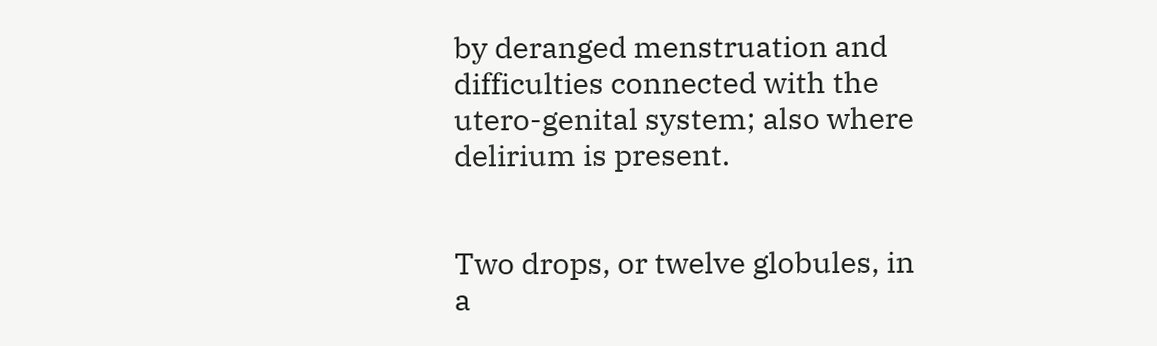by deranged menstruation and difficulties connected with the utero-genital system; also where delirium is present.


Two drops, or twelve globules, in a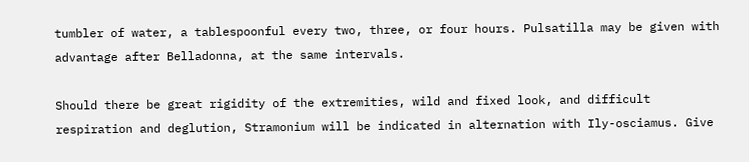tumbler of water, a tablespoonful every two, three, or four hours. Pulsatilla may be given with advantage after Belladonna, at the same intervals.

Should there be great rigidity of the extremities, wild and fixed look, and difficult respiration and deglution, Stramonium will be indicated in alternation with Ily-osciamus. Give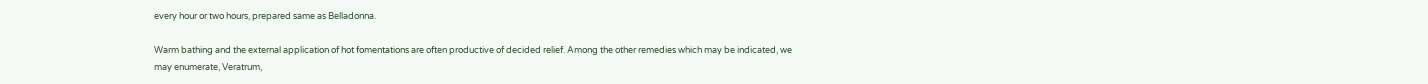every hour or two hours, prepared same as Belladonna.

Warm bathing and the external application of hot fomentations are often productive of decided relief. Among the other remedies which may be indicated, we may enumerate, Veratrum,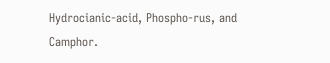Hydrocianic-acid, Phospho-rus, and Camphor.